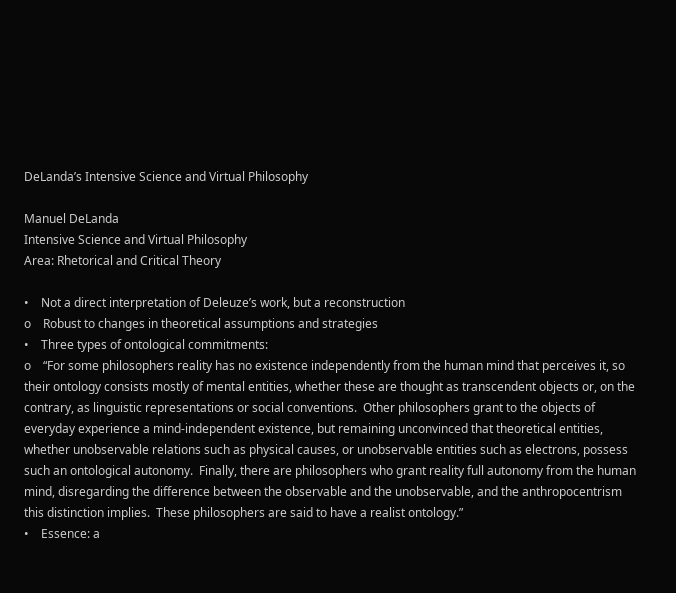DeLanda’s Intensive Science and Virtual Philosophy

Manuel DeLanda
Intensive Science and Virtual Philosophy
Area: Rhetorical and Critical Theory

•    Not a direct interpretation of Deleuze’s work, but a reconstruction
o    Robust to changes in theoretical assumptions and strategies
•    Three types of ontological commitments:
o    “For some philosophers reality has no existence independently from the human mind that perceives it, so their ontology consists mostly of mental entities, whether these are thought as transcendent objects or, on the contrary, as linguistic representations or social conventions.  Other philosophers grant to the objects of everyday experience a mind-independent existence, but remaining unconvinced that theoretical entities, whether unobservable relations such as physical causes, or unobservable entities such as electrons, possess such an ontological autonomy.  Finally, there are philosophers who grant reality full autonomy from the human mind, disregarding the difference between the observable and the unobservable, and the anthropocentrism this distinction implies.  These philosophers are said to have a realist ontology.”
•    Essence: a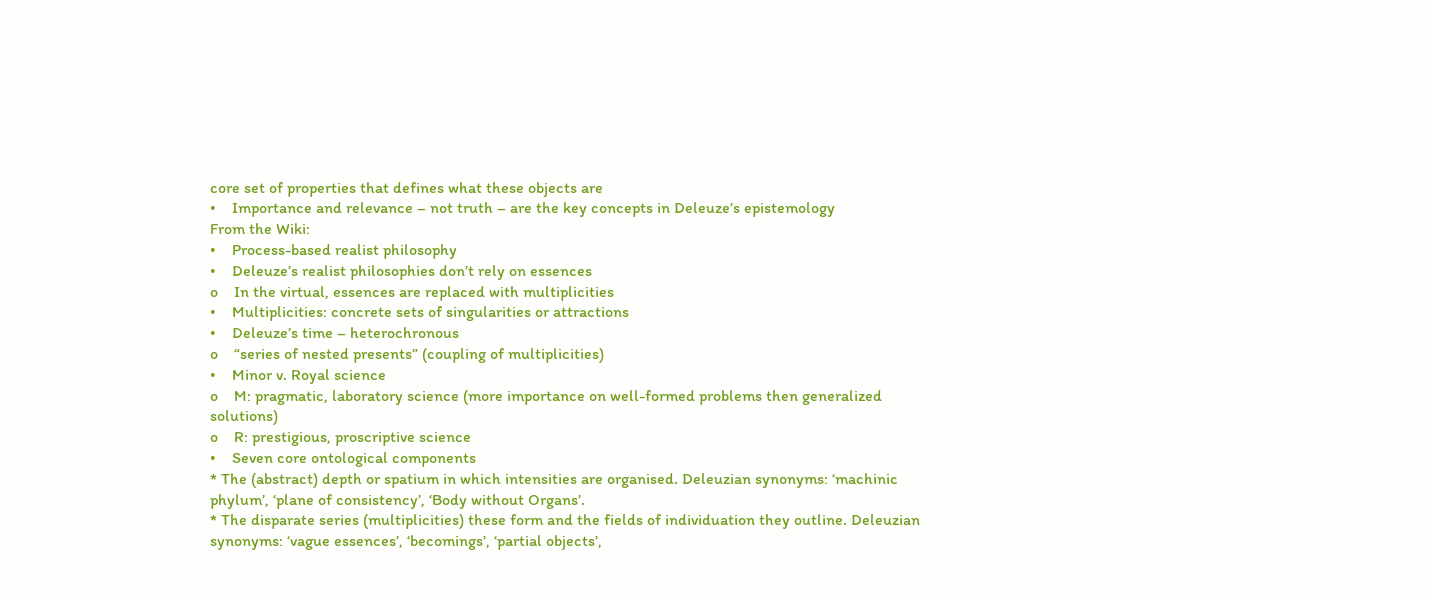core set of properties that defines what these objects are
•    Importance and relevance – not truth – are the key concepts in Deleuze’s epistemology
From the Wiki:
•    Process-based realist philosophy
•    Deleuze’s realist philosophies don’t rely on essences
o    In the virtual, essences are replaced with multiplicities
•    Multiplicities: concrete sets of singularities or attractions
•    Deleuze’s time – heterochronous
o    “series of nested presents” (coupling of multiplicities)
•    Minor v. Royal science
o    M: pragmatic, laboratory science (more importance on well-formed problems then generalized solutions)
o    R: prestigious, proscriptive science
•    Seven core ontological components
* The (abstract) depth or spatium in which intensities are organised. Deleuzian synonyms: ‘machinic phylum’, ‘plane of consistency’, ‘Body without Organs’.
* The disparate series (multiplicities) these form and the fields of individuation they outline. Deleuzian synonyms: ‘vague essences’, ‘becomings’, ‘partial objects’,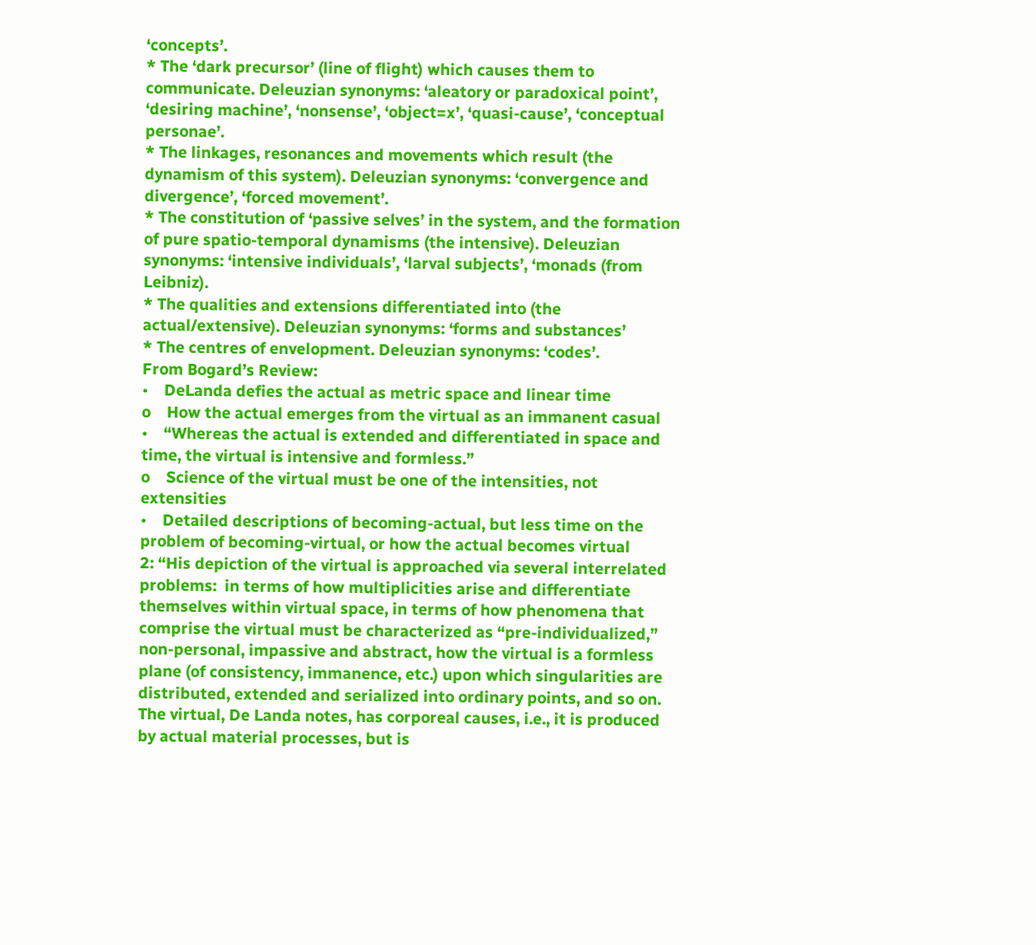‘concepts’.
* The ‘dark precursor’ (line of flight) which causes them to communicate. Deleuzian synonyms: ‘aleatory or paradoxical point’, ‘desiring machine’, ‘nonsense’, ‘object=x’, ‘quasi-cause’, ‘conceptual personae’.
* The linkages, resonances and movements which result (the dynamism of this system). Deleuzian synonyms: ‘convergence and divergence’, ‘forced movement’.
* The constitution of ‘passive selves’ in the system, and the formation of pure spatio-temporal dynamisms (the intensive). Deleuzian synonyms: ‘intensive individuals’, ‘larval subjects’, ‘monads (from Leibniz).
* The qualities and extensions differentiated into (the actual/extensive). Deleuzian synonyms: ‘forms and substances’
* The centres of envelopment. Deleuzian synonyms: ‘codes’.
From Bogard’s Review:
•    DeLanda defies the actual as metric space and linear time
o    How the actual emerges from the virtual as an immanent casual
•    “Whereas the actual is extended and differentiated in space and time, the virtual is intensive and formless.”
o    Science of the virtual must be one of the intensities, not extensities
•    Detailed descriptions of becoming-actual, but less time on the problem of becoming-virtual, or how the actual becomes virtual
2: “His depiction of the virtual is approached via several interrelated problems:  in terms of how multiplicities arise and differentiate themselves within virtual space, in terms of how phenomena that comprise the virtual must be characterized as “pre-individualized,” non-personal, impassive and abstract, how the virtual is a formless plane (of consistency, immanence, etc.) upon which singularities are distributed, extended and serialized into ordinary points, and so on.  The virtual, De Landa notes, has corporeal causes, i.e., it is produced by actual material processes, but is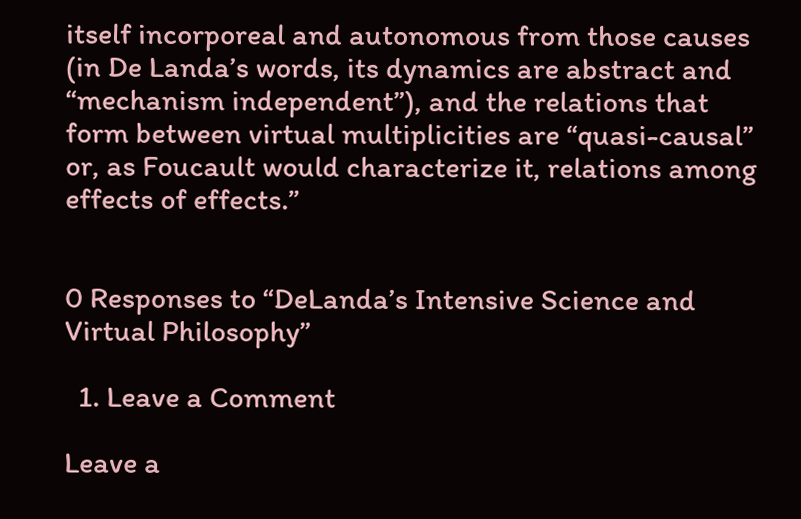itself incorporeal and autonomous from those causes (in De Landa’s words, its dynamics are abstract and “mechanism independent”), and the relations that form between virtual multiplicities are “quasi-causal” or, as Foucault would characterize it, relations among effects of effects.”


0 Responses to “DeLanda’s Intensive Science and Virtual Philosophy”

  1. Leave a Comment

Leave a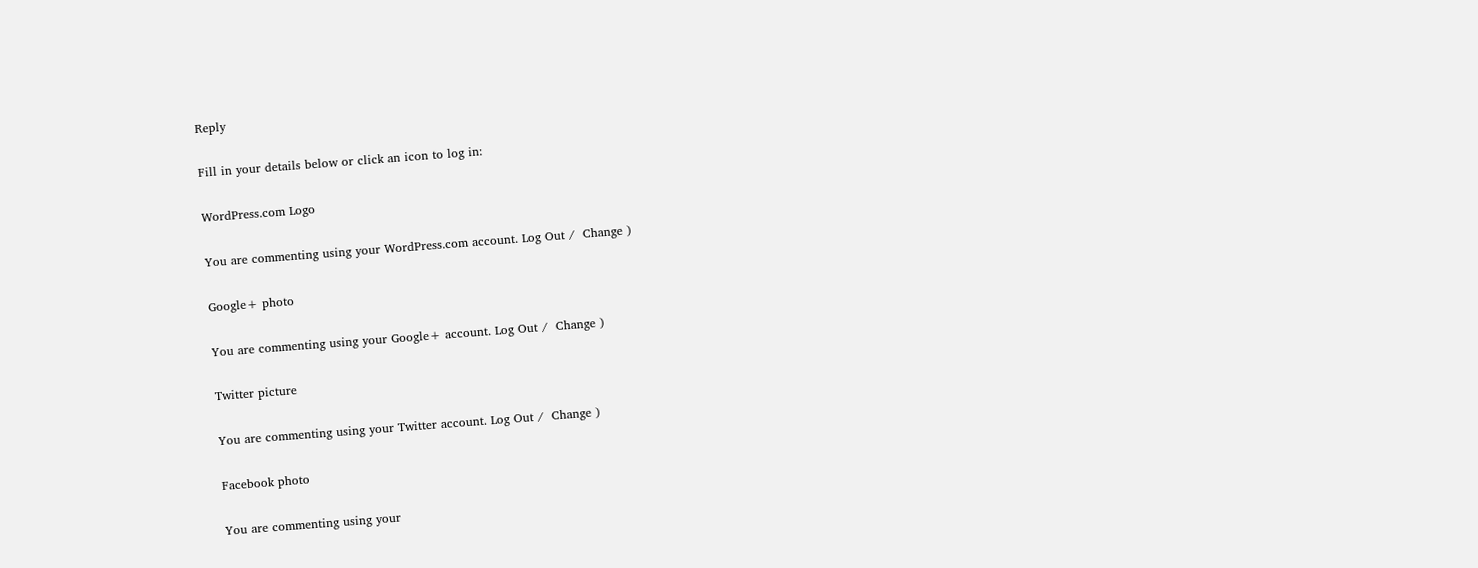Reply

Fill in your details below or click an icon to log in:

WordPress.com Logo

You are commenting using your WordPress.com account. Log Out /  Change )

Google+ photo

You are commenting using your Google+ account. Log Out /  Change )

Twitter picture

You are commenting using your Twitter account. Log Out /  Change )

Facebook photo

You are commenting using your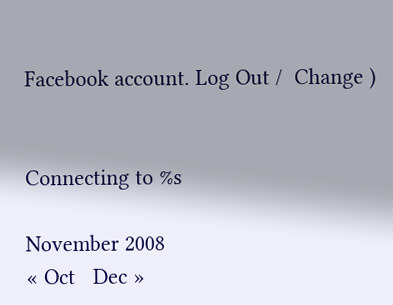Facebook account. Log Out /  Change )


Connecting to %s

November 2008
« Oct   Dec »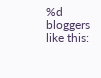%d bloggers like this: